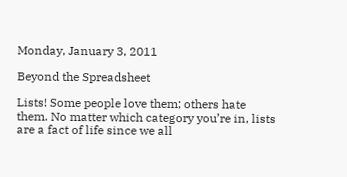Monday, January 3, 2011

Beyond the Spreadsheet

Lists! Some people love them; others hate them. No matter which category you’re in, lists are a fact of life since we all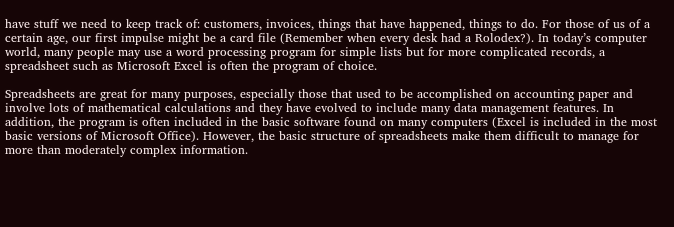have stuff we need to keep track of: customers, invoices, things that have happened, things to do. For those of us of a certain age, our first impulse might be a card file (Remember when every desk had a Rolodex?). In today’s computer world, many people may use a word processing program for simple lists but for more complicated records, a spreadsheet such as Microsoft Excel is often the program of choice.

Spreadsheets are great for many purposes, especially those that used to be accomplished on accounting paper and involve lots of mathematical calculations and they have evolved to include many data management features. In addition, the program is often included in the basic software found on many computers (Excel is included in the most basic versions of Microsoft Office). However, the basic structure of spreadsheets make them difficult to manage for more than moderately complex information.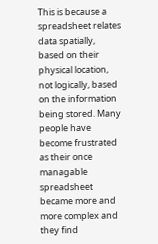This is because a spreadsheet relates data spatially, based on their physical location, not logically, based on the information being stored. Many people have become frustrated as their once managable spreadsheet became more and more complex and they find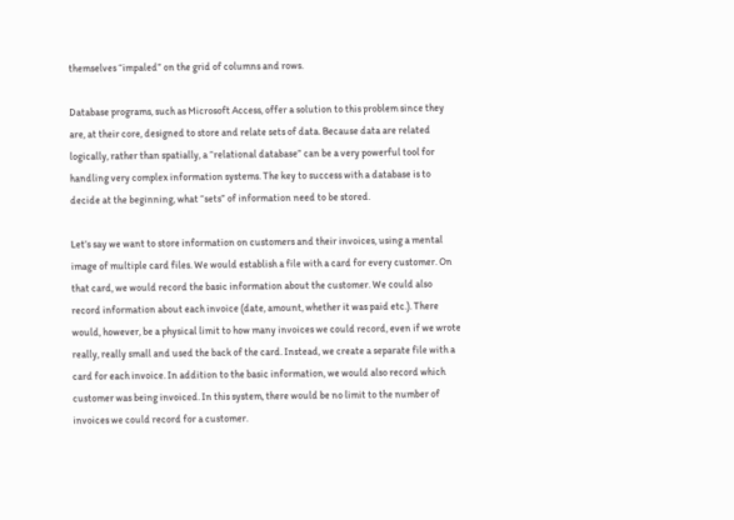themselves “impaled” on the grid of columns and rows.

Database programs, such as Microsoft Access, offer a solution to this problem since they are, at their core, designed to store and relate sets of data. Because data are related logically, rather than spatially, a “relational database” can be a very powerful tool for handling very complex information systems. The key to success with a database is to decide at the beginning, what “sets” of information need to be stored.

Let’s say we want to store information on customers and their invoices, using a mental image of multiple card files. We would establish a file with a card for every customer. On that card, we would record the basic information about the customer. We could also record information about each invoice (date, amount, whether it was paid etc.). There would, however, be a physical limit to how many invoices we could record, even if we wrote really, really small and used the back of the card. Instead, we create a separate file with a card for each invoice. In addition to the basic information, we would also record which customer was being invoiced. In this system, there would be no limit to the number of invoices we could record for a customer.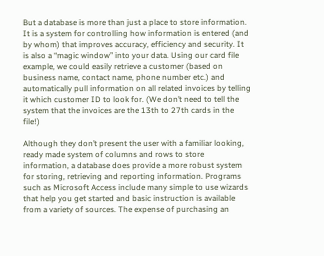But a database is more than just a place to store information. It is a system for controlling how information is entered (and by whom) that improves accuracy, efficiency and security. It is also a “magic window” into your data. Using our card file example, we could easily retrieve a customer (based on business name, contact name, phone number etc.) and automatically pull information on all related invoices by telling it which customer ID to look for. (We don’t need to tell the system that the invoices are the 13th to 27th cards in the file!)

Although they don’t present the user with a familiar looking, ready made system of columns and rows to store information, a database does provide a more robust system for storing, retrieving and reporting information. Programs such as Microsoft Access include many simple to use wizards that help you get started and basic instruction is available from a variety of sources. The expense of purchasing an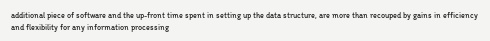additional piece of software and the up-front time spent in setting up the data structure, are more than recouped by gains in efficiency and flexibility for any information processing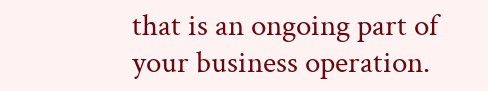that is an ongoing part of your business operation.